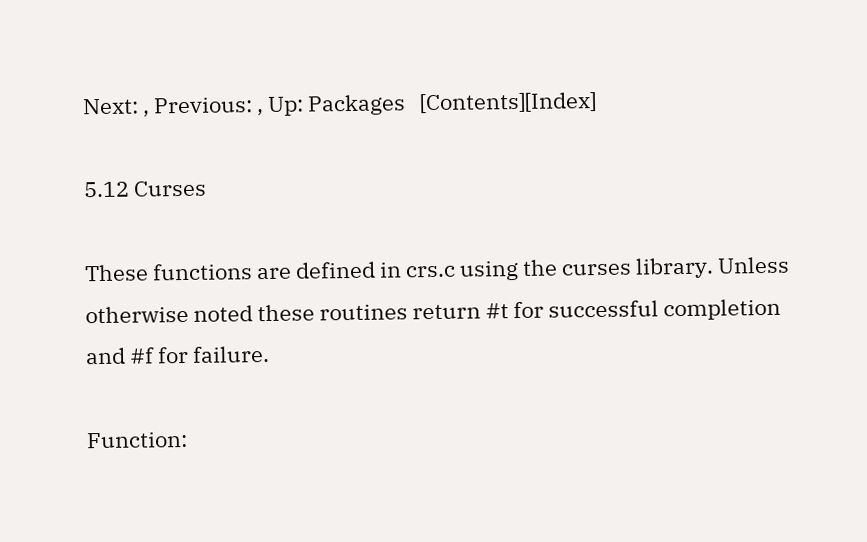Next: , Previous: , Up: Packages   [Contents][Index]

5.12 Curses

These functions are defined in crs.c using the curses library. Unless otherwise noted these routines return #t for successful completion and #f for failure.

Function: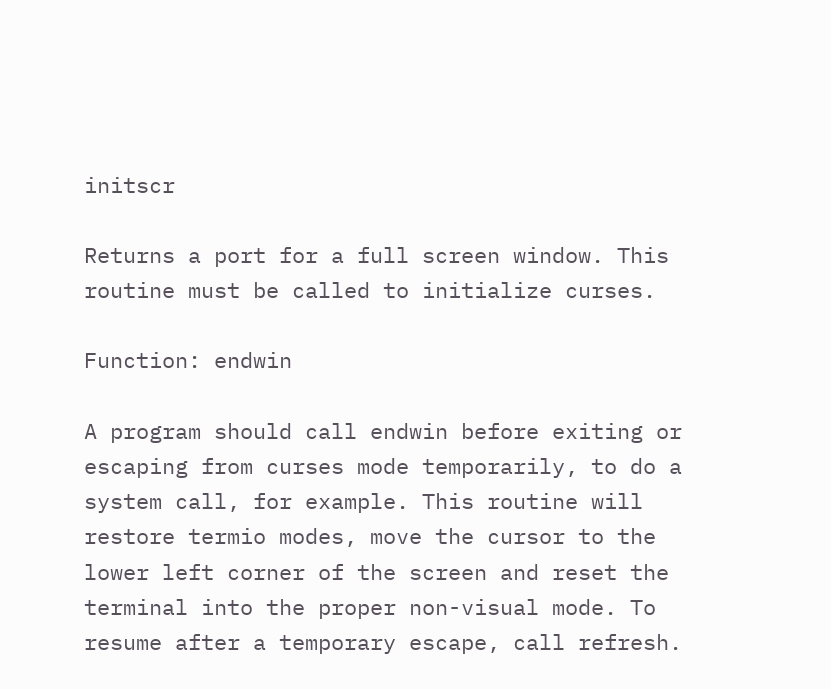initscr

Returns a port for a full screen window. This routine must be called to initialize curses.

Function: endwin

A program should call endwin before exiting or escaping from curses mode temporarily, to do a system call, for example. This routine will restore termio modes, move the cursor to the lower left corner of the screen and reset the terminal into the proper non-visual mode. To resume after a temporary escape, call refresh.